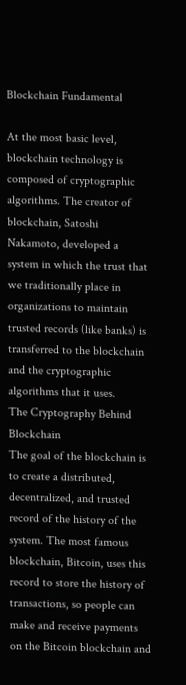Blockchain Fundamental

At the most basic level, blockchain technology is composed of cryptographic algorithms. The creator of blockchain, Satoshi Nakamoto, developed a system in which the trust that we traditionally place in organizations to maintain trusted records (like banks) is transferred to the blockchain and the cryptographic algorithms that it uses.
The Cryptography Behind Blockchain
The goal of the blockchain is to create a distributed, decentralized, and trusted record of the history of the system. The most famous blockchain, Bitcoin, uses this record to store the history of transactions, so people can make and receive payments on the Bitcoin blockchain and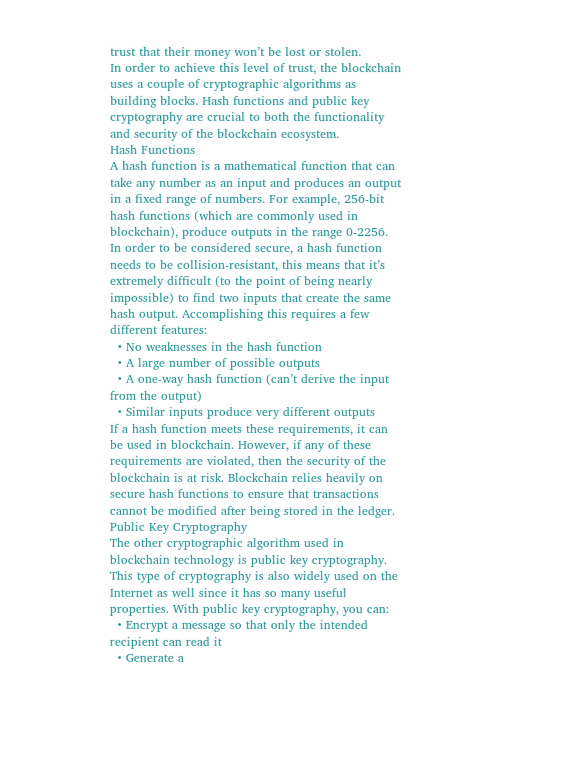trust that their money won’t be lost or stolen.
In order to achieve this level of trust, the blockchain uses a couple of cryptographic algorithms as building blocks. Hash functions and public key cryptography are crucial to both the functionality and security of the blockchain ecosystem.
Hash Functions
A hash function is a mathematical function that can take any number as an input and produces an output in a fixed range of numbers. For example, 256-bit hash functions (which are commonly used in blockchain), produce outputs in the range 0-2256.
In order to be considered secure, a hash function needs to be collision-resistant, this means that it’s extremely difficult (to the point of being nearly impossible) to find two inputs that create the same hash output. Accomplishing this requires a few different features:
  • No weaknesses in the hash function
  • A large number of possible outputs
  • A one-way hash function (can’t derive the input from the output)
  • Similar inputs produce very different outputs
If a hash function meets these requirements, it can be used in blockchain. However, if any of these requirements are violated, then the security of the blockchain is at risk. Blockchain relies heavily on secure hash functions to ensure that transactions cannot be modified after being stored in the ledger.
Public Key Cryptography
The other cryptographic algorithm used in blockchain technology is public key cryptography. This type of cryptography is also widely used on the Internet as well since it has so many useful properties. With public key cryptography, you can:
  • Encrypt a message so that only the intended recipient can read it
  • Generate a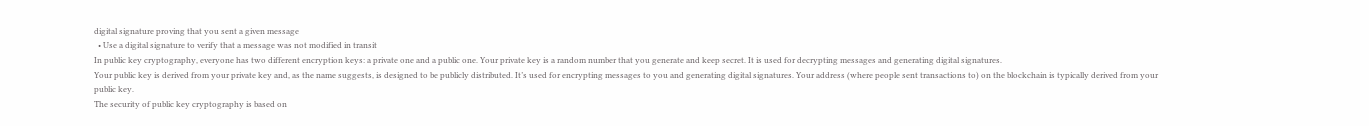digital signature proving that you sent a given message
  • Use a digital signature to verify that a message was not modified in transit
In public key cryptography, everyone has two different encryption keys: a private one and a public one. Your private key is a random number that you generate and keep secret. It is used for decrypting messages and generating digital signatures.
Your public key is derived from your private key and, as the name suggests, is designed to be publicly distributed. It’s used for encrypting messages to you and generating digital signatures. Your address (where people sent transactions to) on the blockchain is typically derived from your public key.
The security of public key cryptography is based on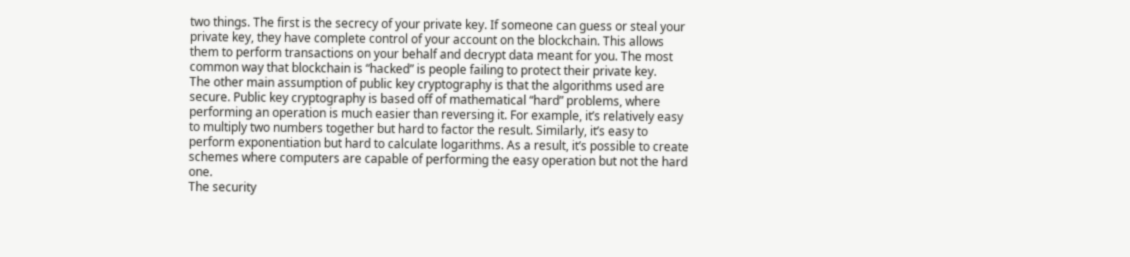two things. The first is the secrecy of your private key. If someone can guess or steal your private key, they have complete control of your account on the blockchain. This allows them to perform transactions on your behalf and decrypt data meant for you. The most common way that blockchain is “hacked” is people failing to protect their private key.
The other main assumption of public key cryptography is that the algorithms used are secure. Public key cryptography is based off of mathematical “hard” problems, where performing an operation is much easier than reversing it. For example, it’s relatively easy to multiply two numbers together but hard to factor the result. Similarly, it’s easy to perform exponentiation but hard to calculate logarithms. As a result, it’s possible to create schemes where computers are capable of performing the easy operation but not the hard one.
The security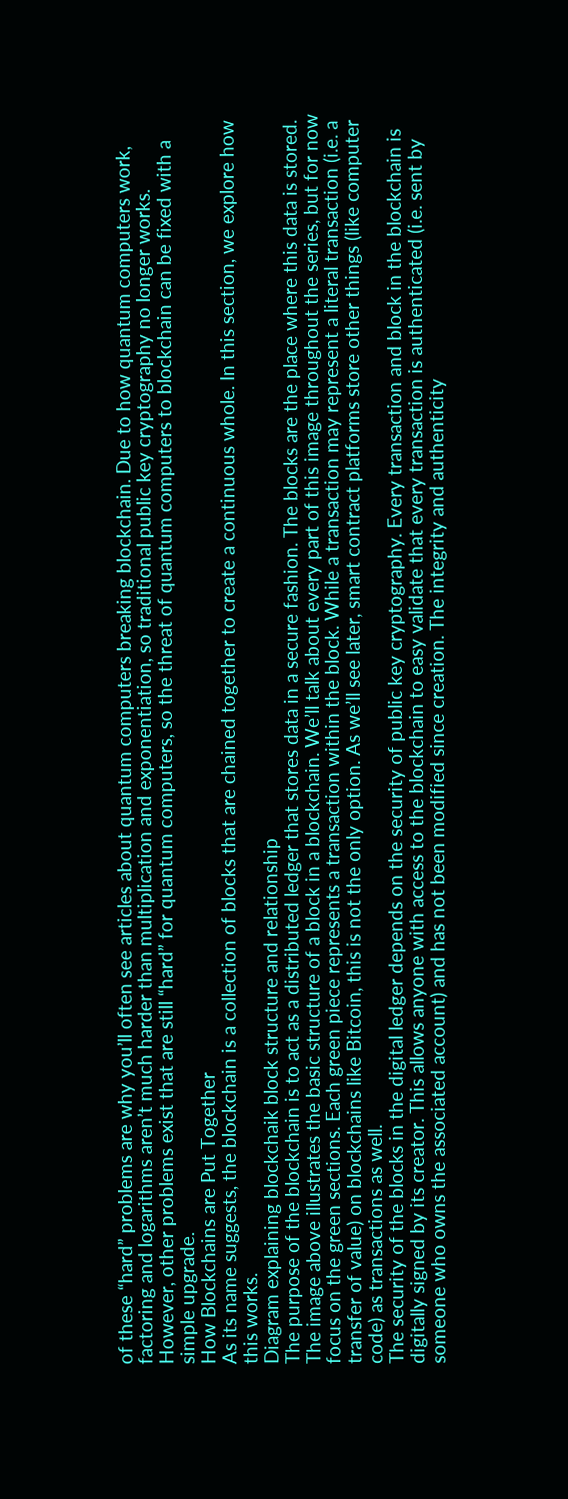of these “hard” problems are why you’ll often see articles about quantum computers breaking blockchain. Due to how quantum computers work, factoring and logarithms aren’t much harder than multiplication and exponentiation, so traditional public key cryptography no longer works. However, other problems exist that are still “hard” for quantum computers, so the threat of quantum computers to blockchain can be fixed with a simple upgrade.
How Blockchains are Put Together
As its name suggests, the blockchain is a collection of blocks that are chained together to create a continuous whole. In this section, we explore how this works.
Diagram explaining blockchaik block structure and relationship
The purpose of the blockchain is to act as a distributed ledger that stores data in a secure fashion. The blocks are the place where this data is stored.
The image above illustrates the basic structure of a block in a blockchain. We’ll talk about every part of this image throughout the series, but for now focus on the green sections. Each green piece represents a transaction within the block. While a transaction may represent a literal transaction (i.e. a transfer of value) on blockchains like Bitcoin, this is not the only option. As we’ll see later, smart contract platforms store other things (like computer code) as transactions as well.
The security of the blocks in the digital ledger depends on the security of public key cryptography. Every transaction and block in the blockchain is digitally signed by its creator. This allows anyone with access to the blockchain to easy validate that every transaction is authenticated (i.e. sent by someone who owns the associated account) and has not been modified since creation. The integrity and authenticity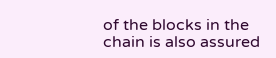of the blocks in the chain is also assured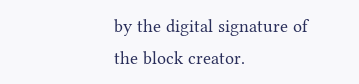by the digital signature of the block creator.